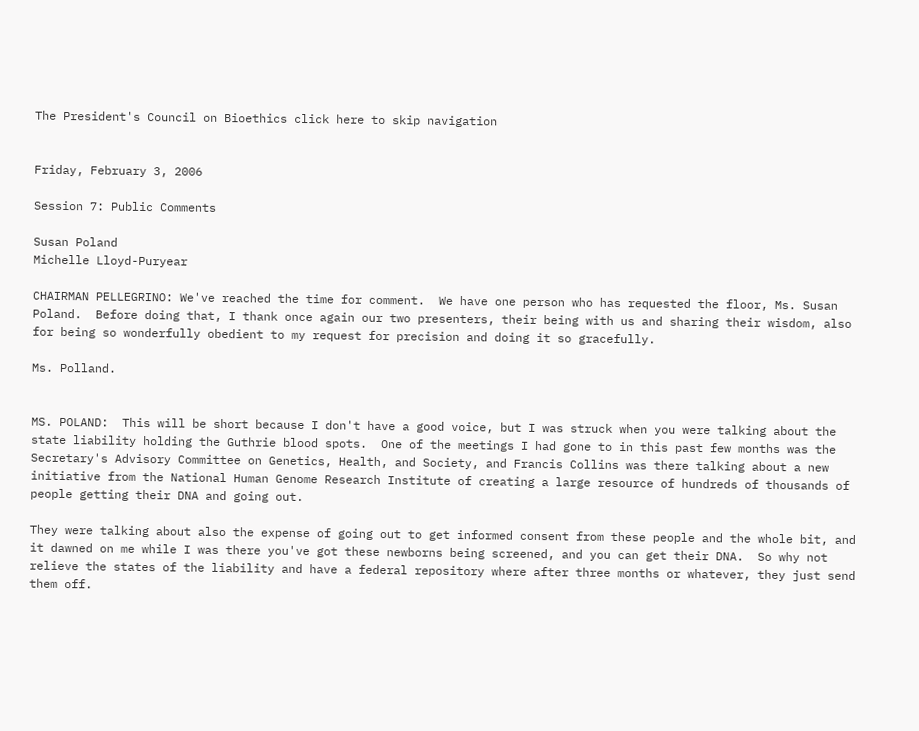The President's Council on Bioethics click here to skip navigation


Friday, February 3, 2006

Session 7: Public Comments

Susan Poland
Michelle Lloyd-Puryear

CHAIRMAN PELLEGRINO: We've reached the time for comment.  We have one person who has requested the floor, Ms. Susan Poland.  Before doing that, I thank once again our two presenters, their being with us and sharing their wisdom, also for being so wonderfully obedient to my request for precision and doing it so gracefully.

Ms. Polland.


MS. POLAND:  This will be short because I don't have a good voice, but I was struck when you were talking about the state liability holding the Guthrie blood spots.  One of the meetings I had gone to in this past few months was the Secretary's Advisory Committee on Genetics, Health, and Society, and Francis Collins was there talking about a new initiative from the National Human Genome Research Institute of creating a large resource of hundreds of thousands of people getting their DNA and going out.

They were talking about also the expense of going out to get informed consent from these people and the whole bit, and it dawned on me while I was there you've got these newborns being screened, and you can get their DNA.  So why not relieve the states of the liability and have a federal repository where after three months or whatever, they just send them off.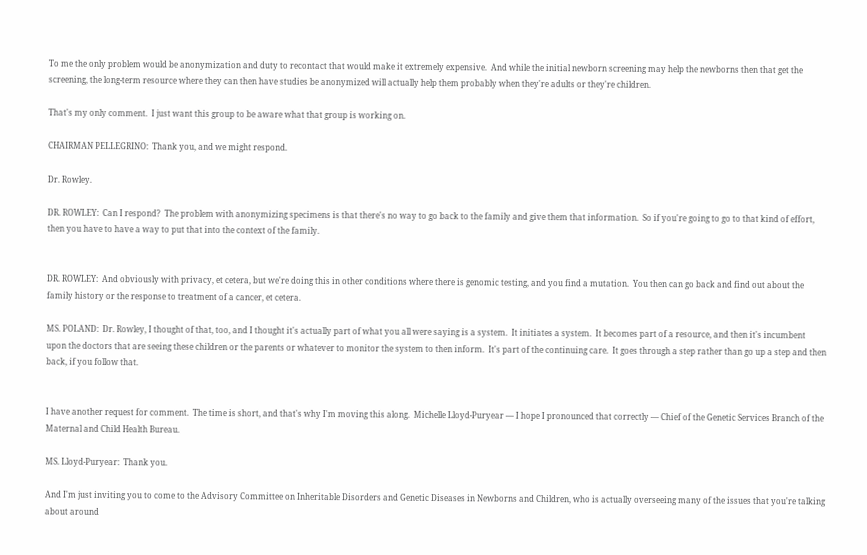To me the only problem would be anonymization and duty to recontact that would make it extremely expensive.  And while the initial newborn screening may help the newborns then that get the screening, the long-term resource where they can then have studies be anonymized will actually help them probably when they're adults or they're children.

That's my only comment.  I just want this group to be aware what that group is working on.

CHAIRMAN PELLEGRINO:  Thank you, and we might respond.

Dr. Rowley.

DR. ROWLEY:  Can I respond?  The problem with anonymizing specimens is that there's no way to go back to the family and give them that information.  So if you're going to go to that kind of effort, then you have to have a way to put that into the context of the family.


DR. ROWLEY:  And obviously with privacy, et cetera, but we're doing this in other conditions where there is genomic testing, and you find a mutation.  You then can go back and find out about the family history or the response to treatment of a cancer, et cetera.

MS. POLAND:  Dr. Rowley, I thought of that, too, and I thought it's actually part of what you all were saying is a system.  It initiates a system.  It becomes part of a resource, and then it's incumbent upon the doctors that are seeing these children or the parents or whatever to monitor the system to then inform.  It's part of the continuing care.  It goes through a step rather than go up a step and then back, if you follow that.


I have another request for comment.  The time is short, and that's why I'm moving this along.  Michelle Lloyd-Puryear — I hope I pronounced that correctly — Chief of the Genetic Services Branch of the Maternal and Child Health Bureau.

MS. Lloyd-Puryear:  Thank you.

And I'm just inviting you to come to the Advisory Committee on Inheritable Disorders and Genetic Diseases in Newborns and Children, who is actually overseeing many of the issues that you're talking about around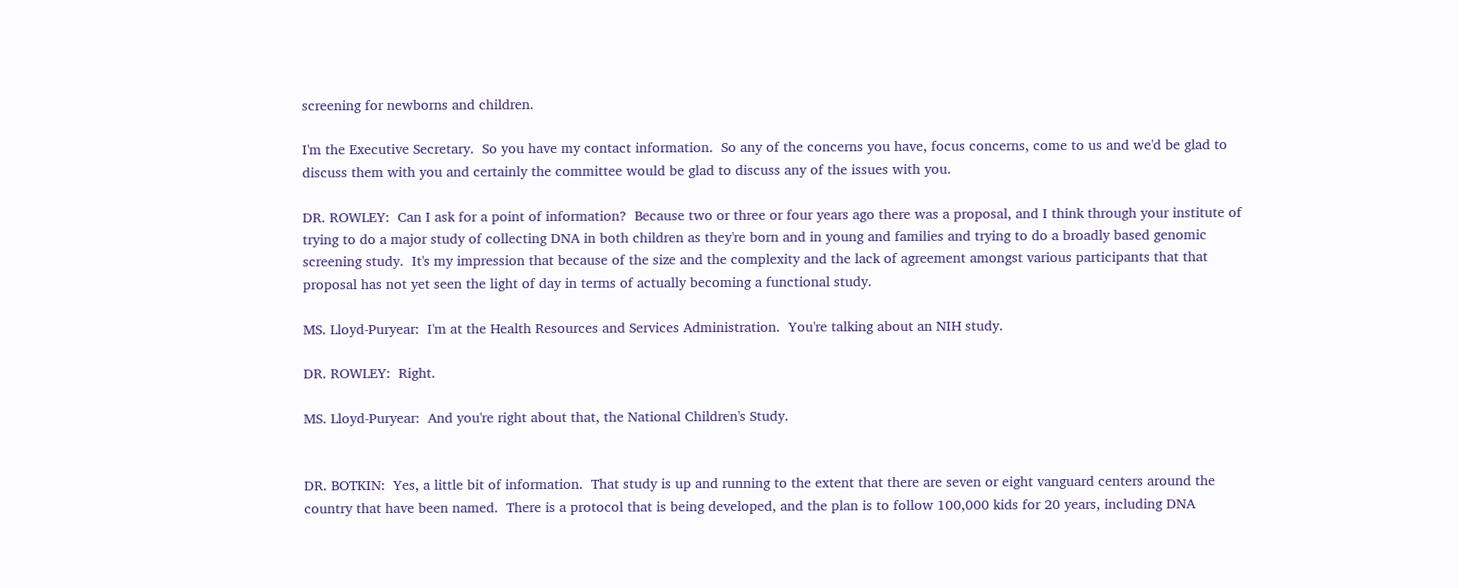screening for newborns and children.

I'm the Executive Secretary.  So you have my contact information.  So any of the concerns you have, focus concerns, come to us and we'd be glad to discuss them with you and certainly the committee would be glad to discuss any of the issues with you.

DR. ROWLEY:  Can I ask for a point of information?  Because two or three or four years ago there was a proposal, and I think through your institute of trying to do a major study of collecting DNA in both children as they're born and in young and families and trying to do a broadly based genomic screening study.  It's my impression that because of the size and the complexity and the lack of agreement amongst various participants that that proposal has not yet seen the light of day in terms of actually becoming a functional study.

MS. Lloyd-Puryear:  I'm at the Health Resources and Services Administration.  You're talking about an NIH study.

DR. ROWLEY:  Right.

MS. Lloyd-Puryear:  And you're right about that, the National Children's Study.


DR. BOTKIN:  Yes, a little bit of information.  That study is up and running to the extent that there are seven or eight vanguard centers around the country that have been named.  There is a protocol that is being developed, and the plan is to follow 100,000 kids for 20 years, including DNA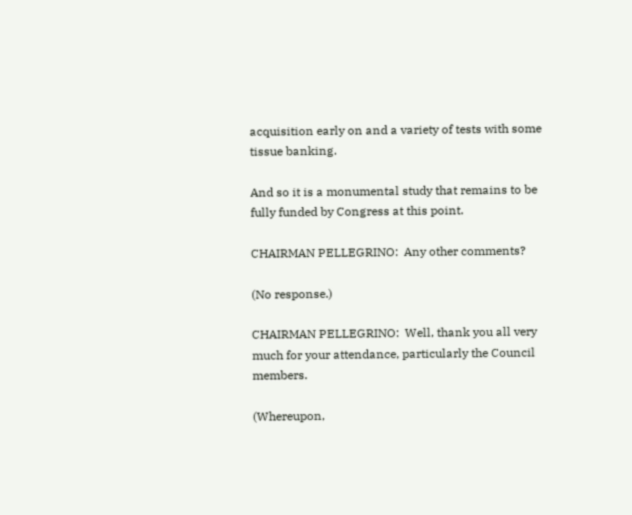acquisition early on and a variety of tests with some tissue banking.

And so it is a monumental study that remains to be fully funded by Congress at this point.

CHAIRMAN PELLEGRINO:  Any other comments?

(No response.)

CHAIRMAN PELLEGRINO:  Well, thank you all very much for your attendance, particularly the Council members.

(Whereupon,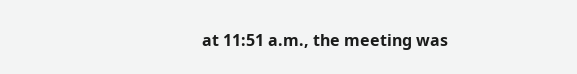at 11:51 a.m., the meeting was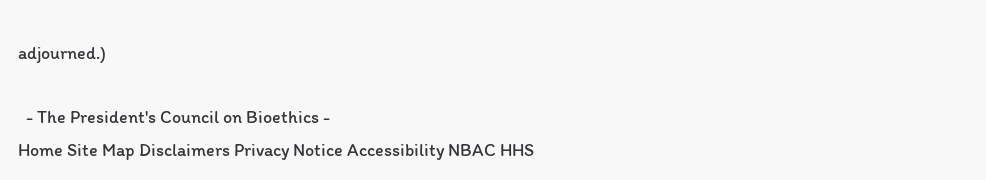adjourned.)

  - The President's Council on Bioethics -
Home Site Map Disclaimers Privacy Notice Accessibility NBAC HHS